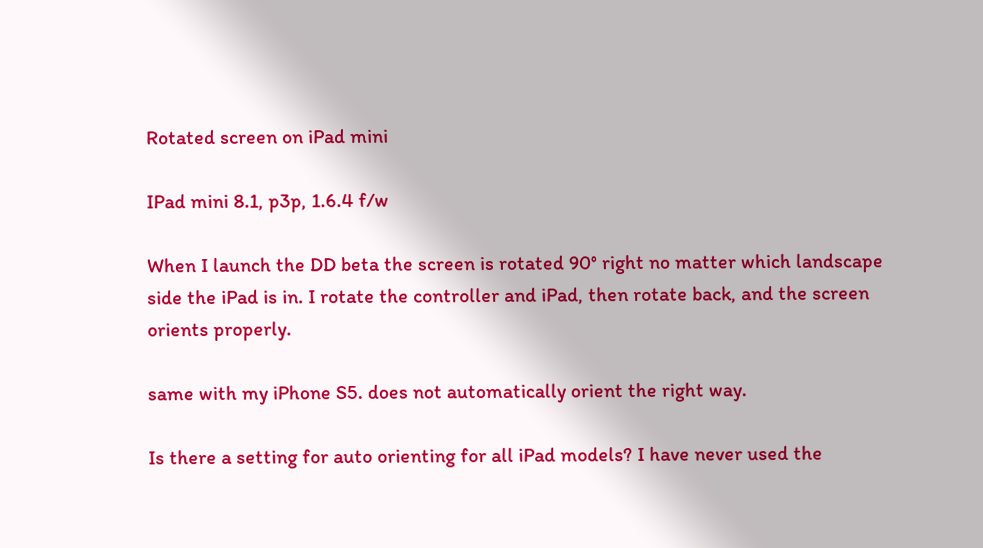Rotated screen on iPad mini

IPad mini 8.1, p3p, 1.6.4 f/w

When I launch the DD beta the screen is rotated 90° right no matter which landscape side the iPad is in. I rotate the controller and iPad, then rotate back, and the screen orients properly.

same with my iPhone S5. does not automatically orient the right way.

Is there a setting for auto orienting for all iPad models? I have never used the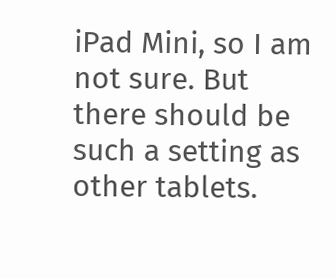iPad Mini, so I am not sure. But there should be such a setting as other tablets.